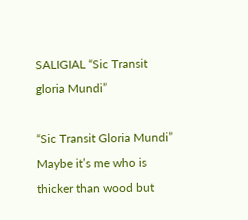SALIGIAL “Sic Transit gloria Mundi”

“Sic Transit Gloria Mundi”
Maybe it’s me who is thicker than wood but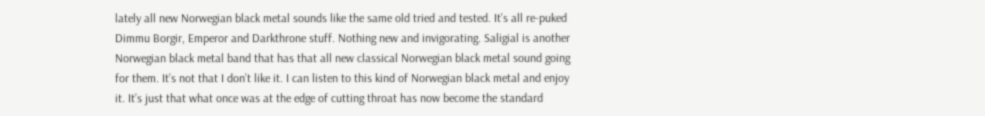lately all new Norwegian black metal sounds like the same old tried and tested. It’s all re-puked Dimmu Borgir, Emperor and Darkthrone stuff. Nothing new and invigorating. Saligial is another Norwegian black metal band that has that all new classical Norwegian black metal sound going for them. It’s not that I don’t like it. I can listen to this kind of Norwegian black metal and enjoy it. It’s just that what once was at the edge of cutting throat has now become the standard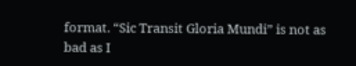format. “Sic Transit Gloria Mundi” is not as bad as I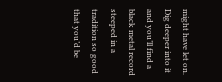might have let on. Dig deeper into it and you’ll find a black metal record steeped in a tradition so good that you’d be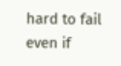hard to fail even if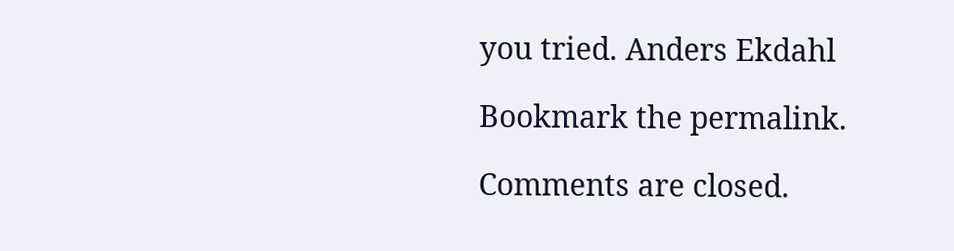you tried. Anders Ekdahl

Bookmark the permalink.

Comments are closed.